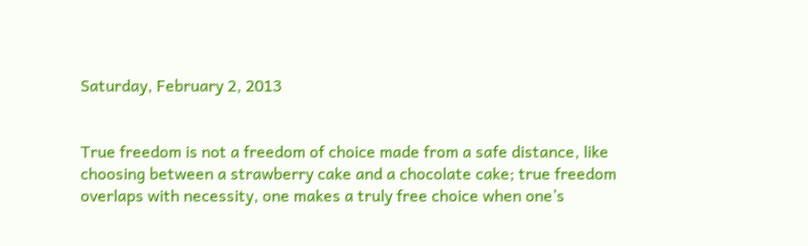Saturday, February 2, 2013


True freedom is not a freedom of choice made from a safe distance, like choosing between a strawberry cake and a chocolate cake; true freedom overlaps with necessity, one makes a truly free choice when one’s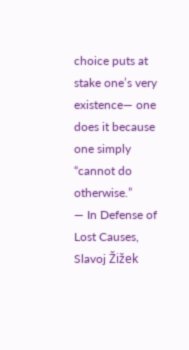choice puts at stake one’s very existence— one does it because one simply “cannot do otherwise.”
— In Defense of Lost Causes, Slavoj Žižek